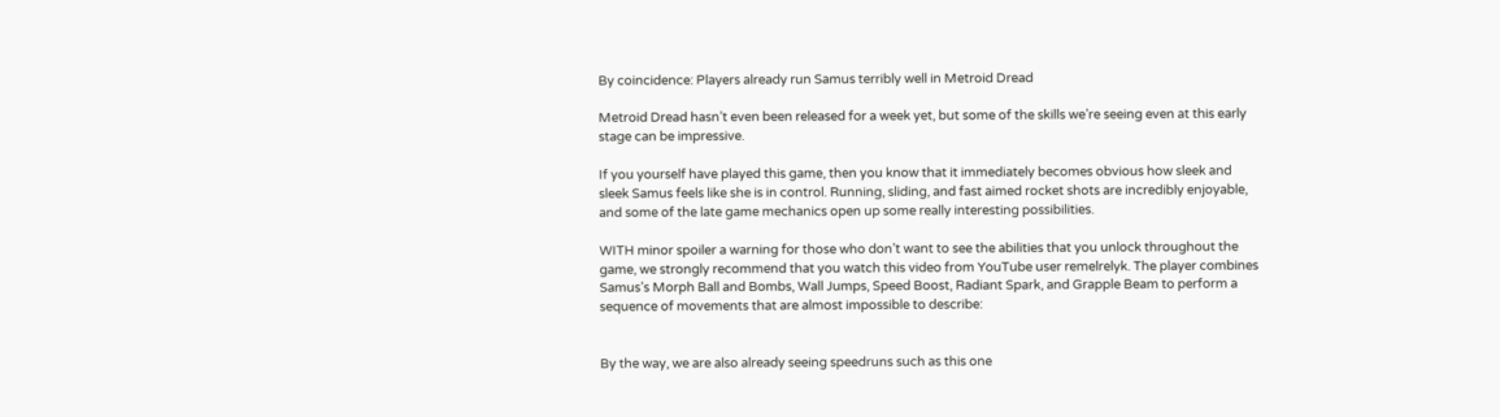By coincidence: Players already run Samus terribly well in Metroid Dread

Metroid Dread hasn’t even been released for a week yet, but some of the skills we’re seeing even at this early stage can be impressive.

If you yourself have played this game, then you know that it immediately becomes obvious how sleek and sleek Samus feels like she is in control. Running, sliding, and fast aimed rocket shots are incredibly enjoyable, and some of the late game mechanics open up some really interesting possibilities.

WITH minor spoiler a warning for those who don’t want to see the abilities that you unlock throughout the game, we strongly recommend that you watch this video from YouTube user remelrelyk. The player combines Samus’s Morph Ball and Bombs, Wall Jumps, Speed Boost, Radiant Spark, and Grapple Beam to perform a sequence of movements that are almost impossible to describe:


By the way, we are also already seeing speedruns such as this one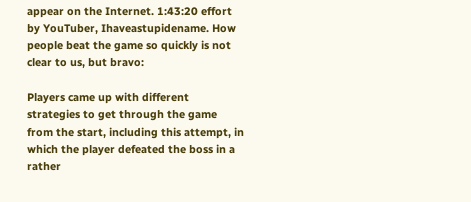appear on the Internet. 1:43:20 effort by YouTuber, Ihaveastupidename. How people beat the game so quickly is not clear to us, but bravo:

Players came up with different strategies to get through the game from the start, including this attempt, in which the player defeated the boss in a rather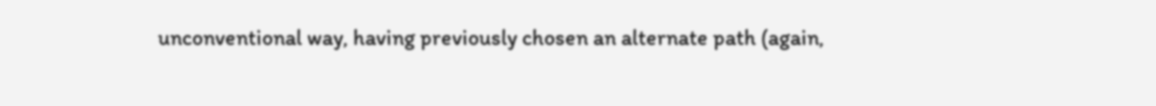unconventional way, having previously chosen an alternate path (again,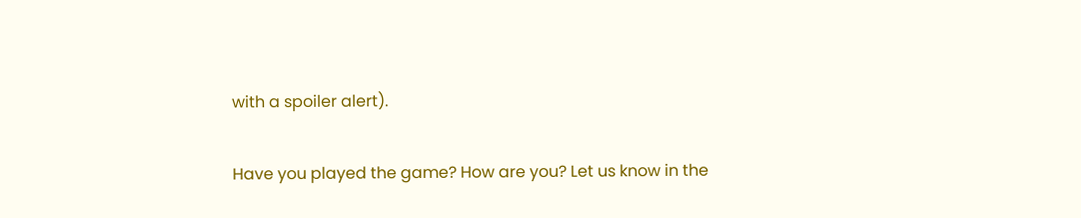with a spoiler alert).

Have you played the game? How are you? Let us know in the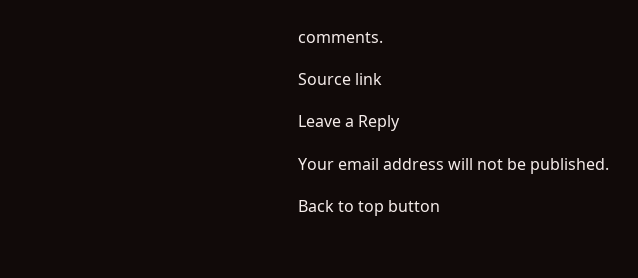comments.

Source link

Leave a Reply

Your email address will not be published.

Back to top button